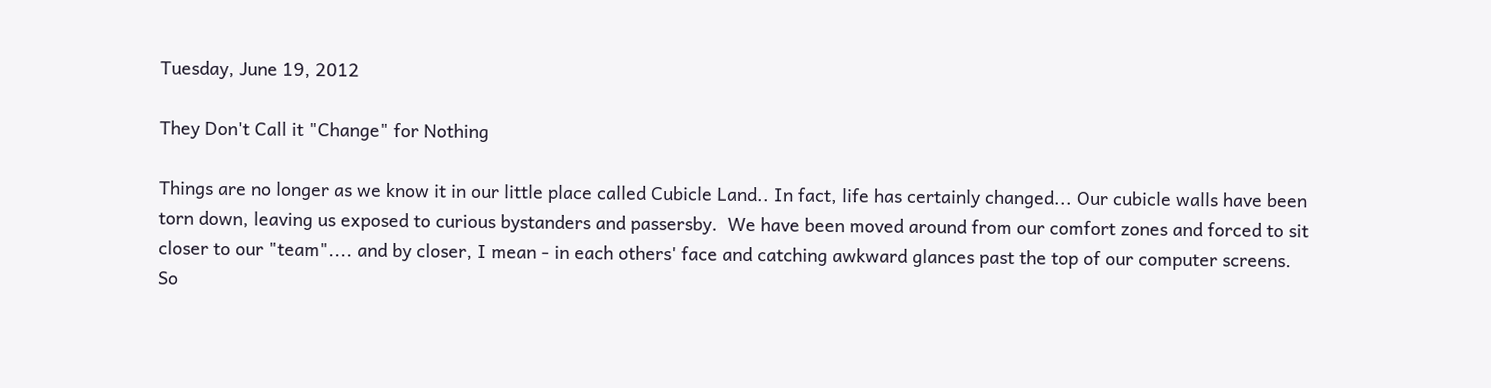Tuesday, June 19, 2012

They Don't Call it "Change" for Nothing

Things are no longer as we know it in our little place called Cubicle Land.. In fact, life has certainly changed... Our cubicle walls have been torn down, leaving us exposed to curious bystanders and passersby.  We have been moved around from our comfort zones and forced to sit closer to our "team".... and by closer, I mean - in each others' face and catching awkward glances past the top of our computer screens.  So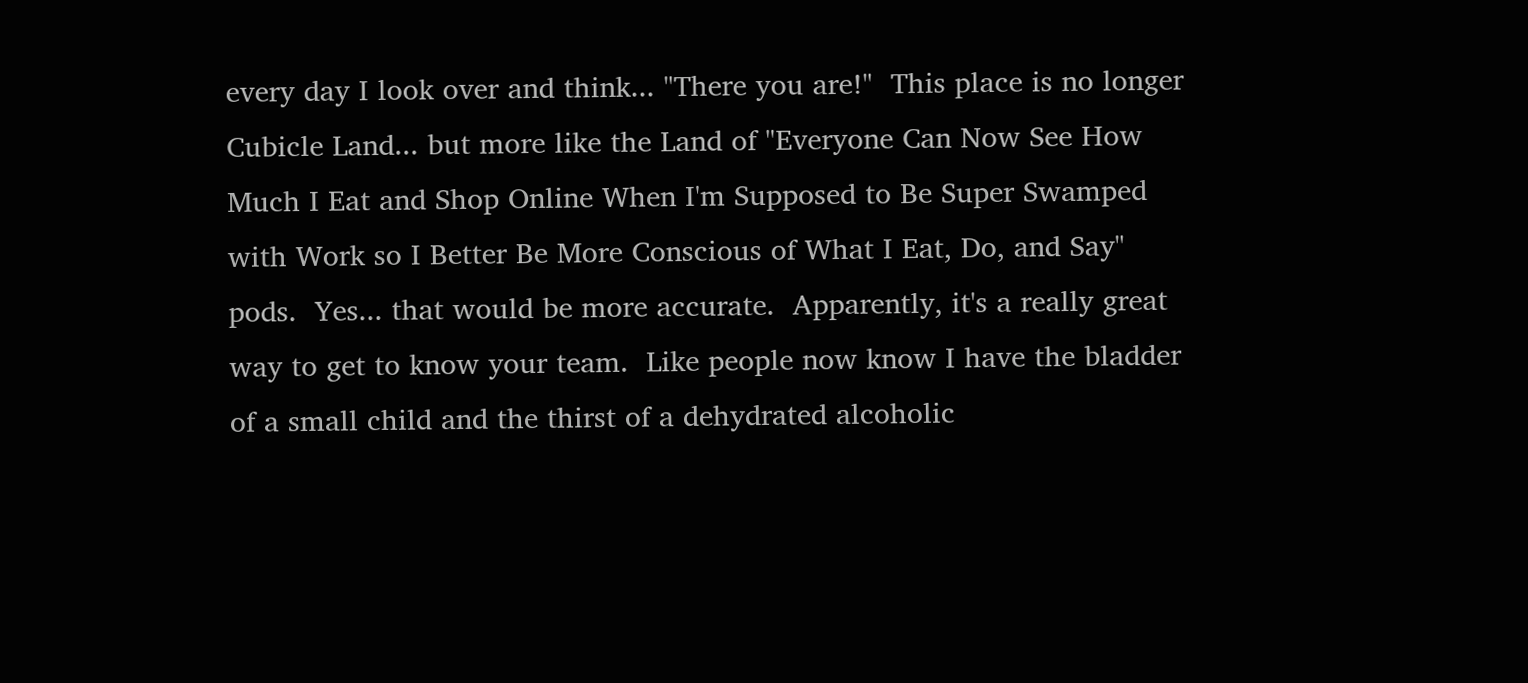every day I look over and think... "There you are!"  This place is no longer Cubicle Land... but more like the Land of "Everyone Can Now See How Much I Eat and Shop Online When I'm Supposed to Be Super Swamped with Work so I Better Be More Conscious of What I Eat, Do, and Say" pods.  Yes... that would be more accurate.  Apparently, it's a really great way to get to know your team.  Like people now know I have the bladder of a small child and the thirst of a dehydrated alcoholic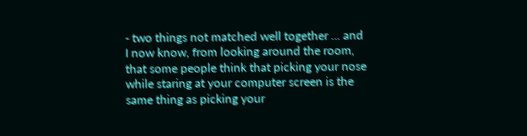- two things not matched well together ... and I now know, from looking around the room, that some people think that picking your nose while staring at your computer screen is the same thing as picking your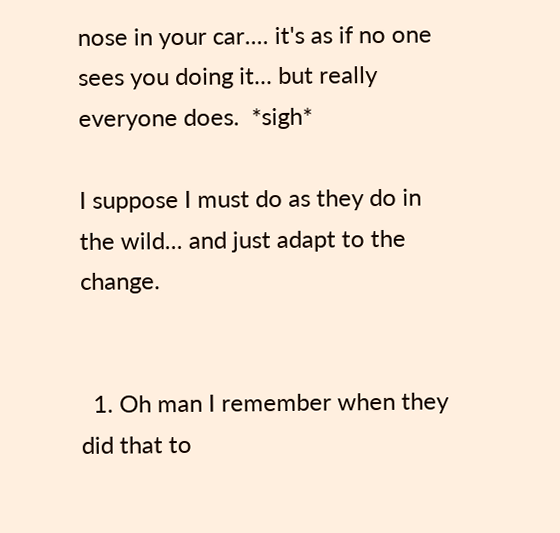nose in your car.... it's as if no one sees you doing it... but really everyone does.  *sigh*

I suppose I must do as they do in the wild... and just adapt to the change.


  1. Oh man I remember when they did that to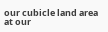our cubicle land area at our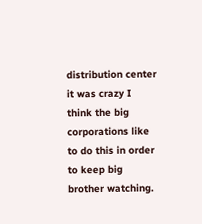distribution center it was crazy I think the big corporations like to do this in order to keep big brother watching.